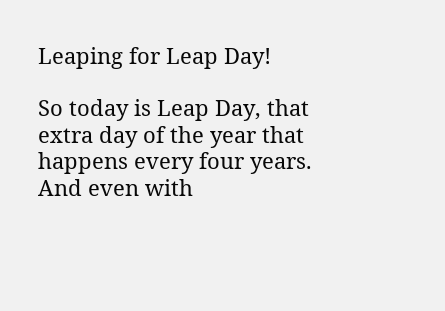Leaping for Leap Day!

So today is Leap Day, that extra day of the year that happens every four years. And even with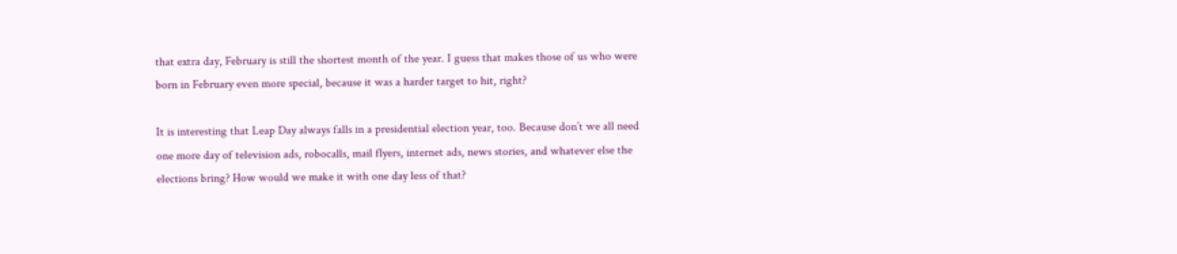that extra day, February is still the shortest month of the year. I guess that makes those of us who were born in February even more special, because it was a harder target to hit, right?

It is interesting that Leap Day always falls in a presidential election year, too. Because don’t we all need one more day of television ads, robocalls, mail flyers, internet ads, news stories, and whatever else the elections bring? How would we make it with one day less of that?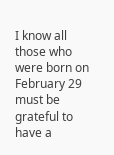I know all those who were born on February 29 must be grateful to have a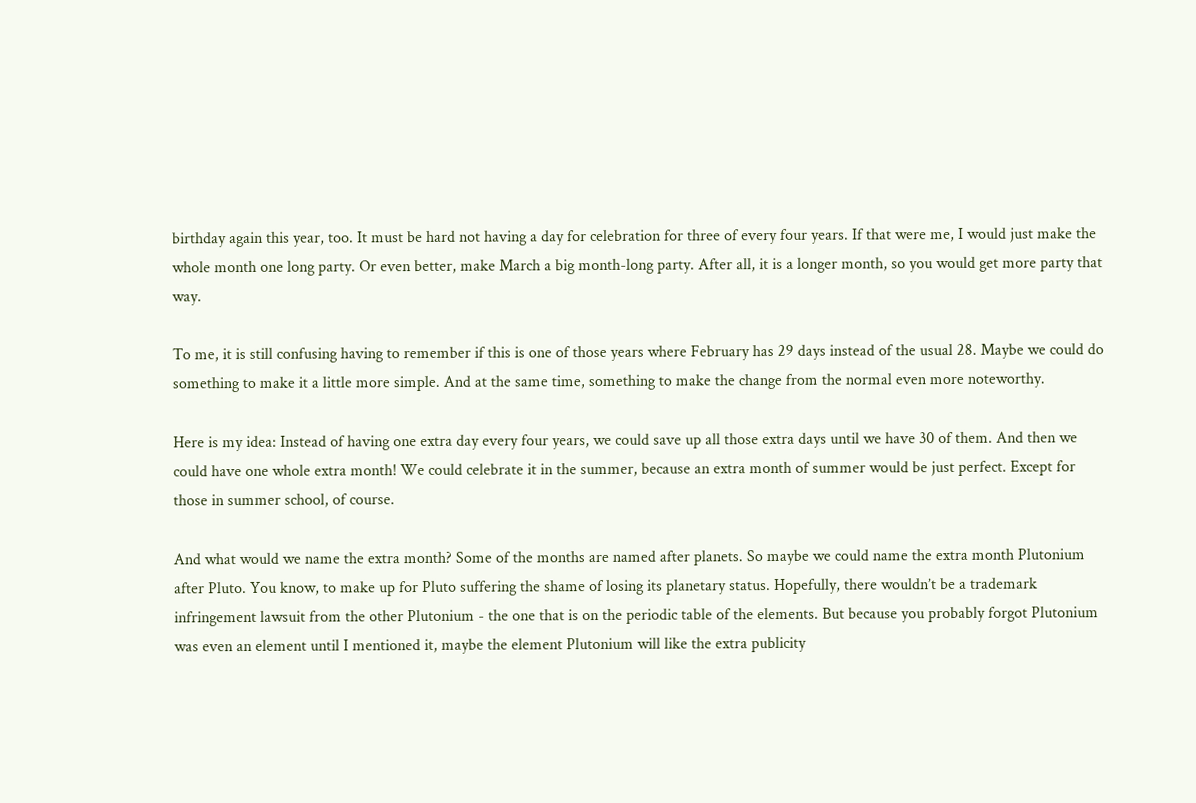birthday again this year, too. It must be hard not having a day for celebration for three of every four years. If that were me, I would just make the whole month one long party. Or even better, make March a big month-long party. After all, it is a longer month, so you would get more party that way.

To me, it is still confusing having to remember if this is one of those years where February has 29 days instead of the usual 28. Maybe we could do something to make it a little more simple. And at the same time, something to make the change from the normal even more noteworthy.

Here is my idea: Instead of having one extra day every four years, we could save up all those extra days until we have 30 of them. And then we could have one whole extra month! We could celebrate it in the summer, because an extra month of summer would be just perfect. Except for those in summer school, of course.

And what would we name the extra month? Some of the months are named after planets. So maybe we could name the extra month Plutonium after Pluto. You know, to make up for Pluto suffering the shame of losing its planetary status. Hopefully, there wouldn’t be a trademark infringement lawsuit from the other Plutonium - the one that is on the periodic table of the elements. But because you probably forgot Plutonium was even an element until I mentioned it, maybe the element Plutonium will like the extra publicity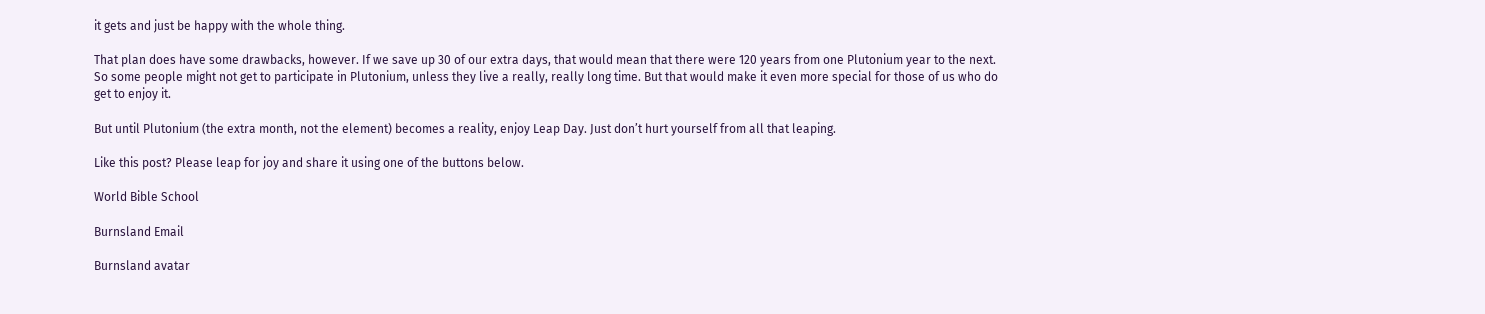it gets and just be happy with the whole thing.

That plan does have some drawbacks, however. If we save up 30 of our extra days, that would mean that there were 120 years from one Plutonium year to the next. So some people might not get to participate in Plutonium, unless they live a really, really long time. But that would make it even more special for those of us who do get to enjoy it.

But until Plutonium (the extra month, not the element) becomes a reality, enjoy Leap Day. Just don’t hurt yourself from all that leaping.

Like this post? Please leap for joy and share it using one of the buttons below.

World Bible School

Burnsland Email

Burnsland avatar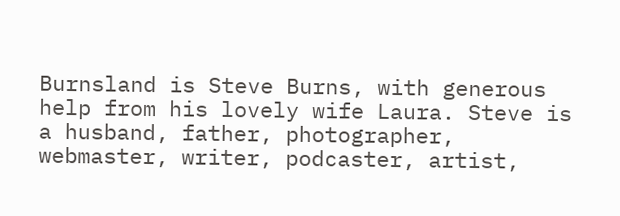Burnsland is Steve Burns, with generous help from his lovely wife Laura. Steve is a husband, father, photographer, webmaster, writer, podcaster, artist,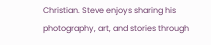Christian. Steve enjoys sharing his photography, art, and stories through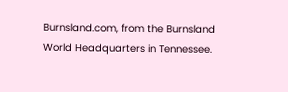Burnsland.com, from the Burnsland World Headquarters in Tennessee.